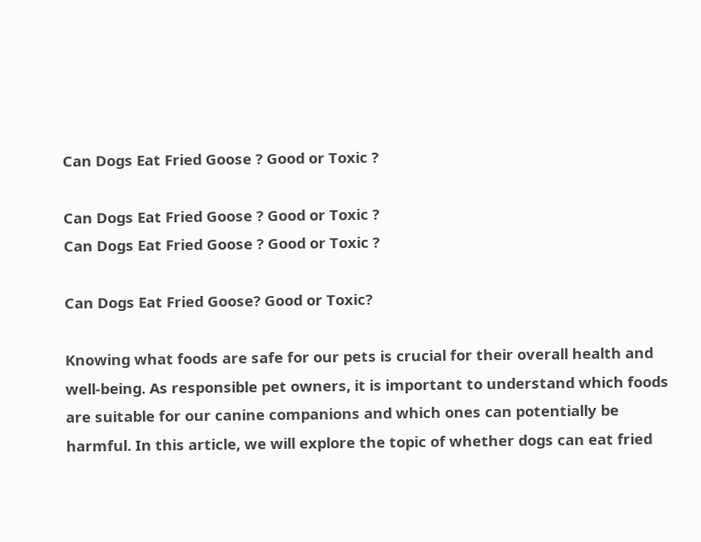Can Dogs Eat Fried Goose ? Good or Toxic ?

Can Dogs Eat Fried Goose ? Good or Toxic ?
Can Dogs Eat Fried Goose ? Good or Toxic ?

Can Dogs Eat Fried Goose? Good or Toxic?

Knowing what foods are safe for our pets is crucial for their overall health and well-being. As responsible pet owners, it is important to understand which foods are suitable for our canine companions and which ones can potentially be harmful. In this article, we will explore the topic of whether dogs can eat fried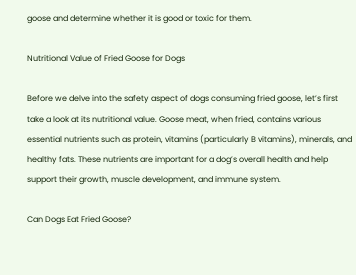goose and determine whether it is good or toxic for them.

Nutritional Value of Fried Goose for Dogs

Before we delve into the safety aspect of dogs consuming fried goose, let’s first take a look at its nutritional value. Goose meat, when fried, contains various essential nutrients such as protein, vitamins (particularly B vitamins), minerals, and healthy fats. These nutrients are important for a dog’s overall health and help support their growth, muscle development, and immune system.

Can Dogs Eat Fried Goose?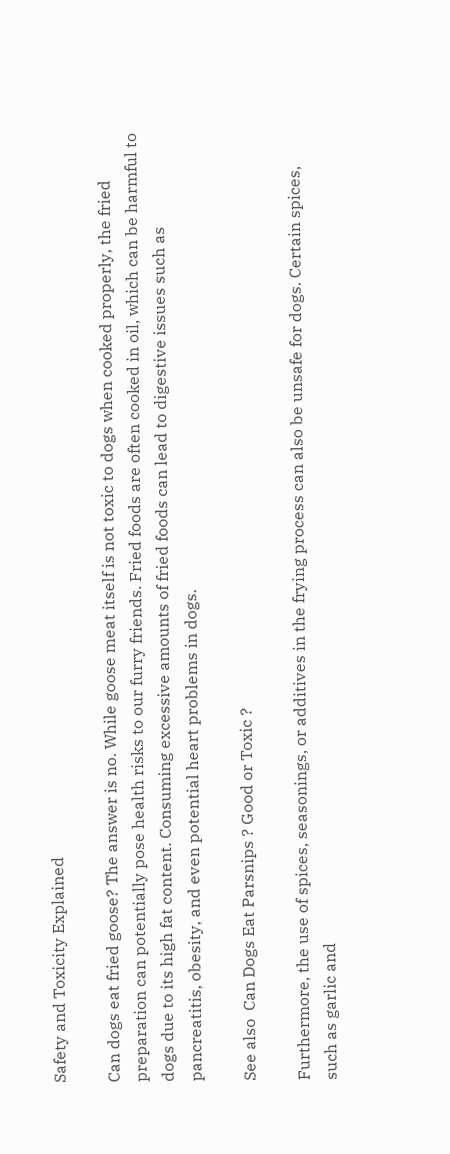Safety and Toxicity Explained

Can dogs eat fried goose? The answer is no. While goose meat itself is not toxic to dogs when cooked properly, the fried preparation can potentially pose health risks to our furry friends. Fried foods are often cooked in oil, which can be harmful to dogs due to its high fat content. Consuming excessive amounts of fried foods can lead to digestive issues such as pancreatitis, obesity, and even potential heart problems in dogs.

See also  Can Dogs Eat Parsnips ? Good or Toxic ?

Furthermore, the use of spices, seasonings, or additives in the frying process can also be unsafe for dogs. Certain spices, such as garlic and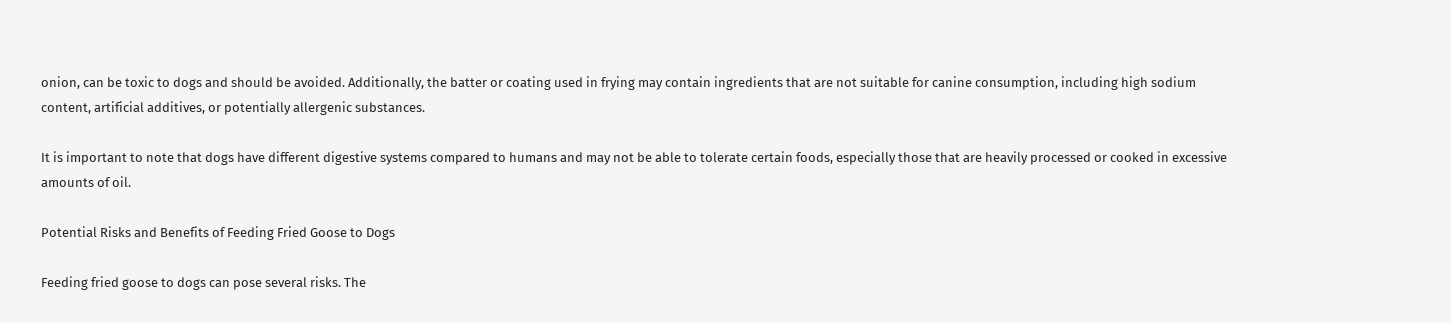onion, can be toxic to dogs and should be avoided. Additionally, the batter or coating used in frying may contain ingredients that are not suitable for canine consumption, including high sodium content, artificial additives, or potentially allergenic substances.

It is important to note that dogs have different digestive systems compared to humans and may not be able to tolerate certain foods, especially those that are heavily processed or cooked in excessive amounts of oil.

Potential Risks and Benefits of Feeding Fried Goose to Dogs

Feeding fried goose to dogs can pose several risks. The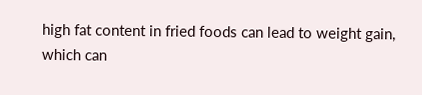high fat content in fried foods can lead to weight gain, which can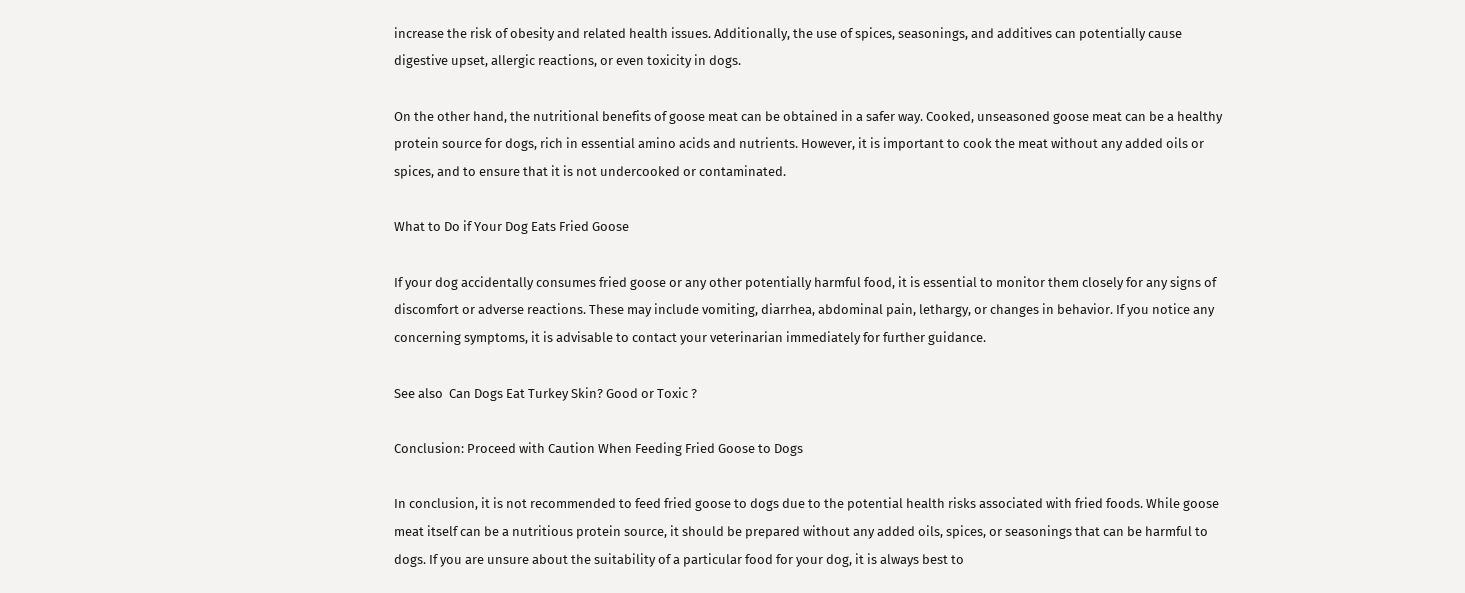increase the risk of obesity and related health issues. Additionally, the use of spices, seasonings, and additives can potentially cause digestive upset, allergic reactions, or even toxicity in dogs.

On the other hand, the nutritional benefits of goose meat can be obtained in a safer way. Cooked, unseasoned goose meat can be a healthy protein source for dogs, rich in essential amino acids and nutrients. However, it is important to cook the meat without any added oils or spices, and to ensure that it is not undercooked or contaminated.

What to Do if Your Dog Eats Fried Goose

If your dog accidentally consumes fried goose or any other potentially harmful food, it is essential to monitor them closely for any signs of discomfort or adverse reactions. These may include vomiting, diarrhea, abdominal pain, lethargy, or changes in behavior. If you notice any concerning symptoms, it is advisable to contact your veterinarian immediately for further guidance.

See also  Can Dogs Eat Turkey Skin? Good or Toxic ?

Conclusion: Proceed with Caution When Feeding Fried Goose to Dogs

In conclusion, it is not recommended to feed fried goose to dogs due to the potential health risks associated with fried foods. While goose meat itself can be a nutritious protein source, it should be prepared without any added oils, spices, or seasonings that can be harmful to dogs. If you are unsure about the suitability of a particular food for your dog, it is always best to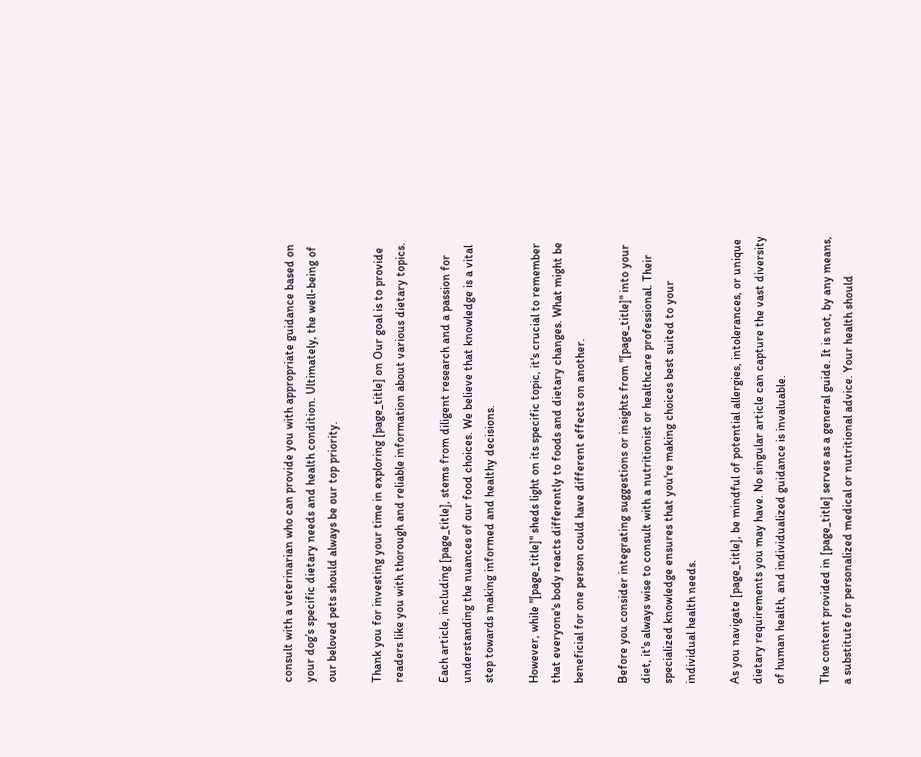consult with a veterinarian who can provide you with appropriate guidance based on your dog’s specific dietary needs and health condition. Ultimately, the well-being of our beloved pets should always be our top priority.

Thank you for investing your time in exploring [page_title] on Our goal is to provide readers like you with thorough and reliable information about various dietary topics.

Each article, including [page_title], stems from diligent research and a passion for understanding the nuances of our food choices. We believe that knowledge is a vital step towards making informed and healthy decisions.

However, while "[page_title]" sheds light on its specific topic, it's crucial to remember that everyone's body reacts differently to foods and dietary changes. What might be beneficial for one person could have different effects on another.

Before you consider integrating suggestions or insights from "[page_title]" into your diet, it's always wise to consult with a nutritionist or healthcare professional. Their specialized knowledge ensures that you're making choices best suited to your individual health needs.

As you navigate [page_title], be mindful of potential allergies, intolerances, or unique dietary requirements you may have. No singular article can capture the vast diversity of human health, and individualized guidance is invaluable.

The content provided in [page_title] serves as a general guide. It is not, by any means, a substitute for personalized medical or nutritional advice. Your health should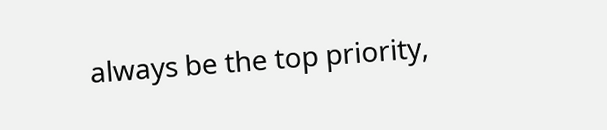always be the top priority,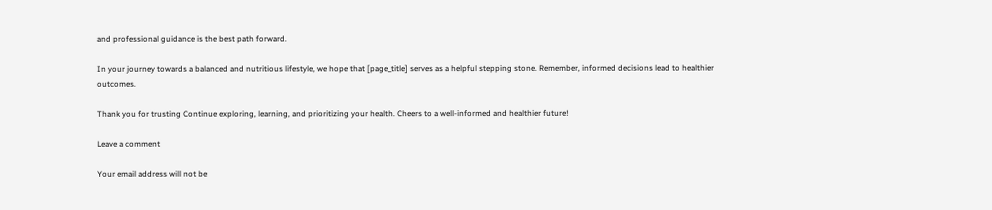and professional guidance is the best path forward.

In your journey towards a balanced and nutritious lifestyle, we hope that [page_title] serves as a helpful stepping stone. Remember, informed decisions lead to healthier outcomes.

Thank you for trusting Continue exploring, learning, and prioritizing your health. Cheers to a well-informed and healthier future!

Leave a comment

Your email address will not be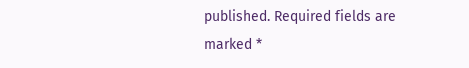published. Required fields are marked *